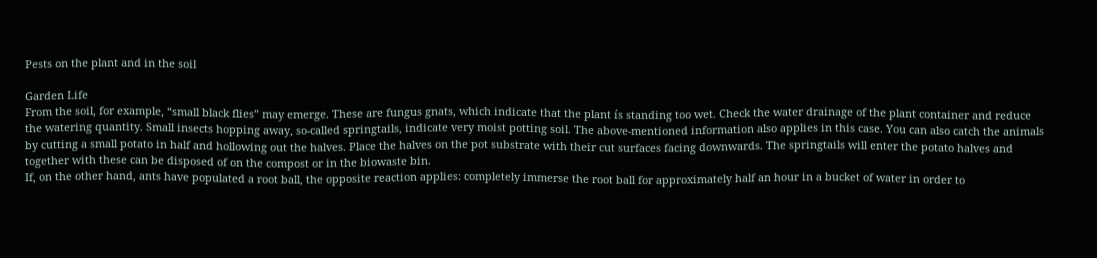Pests on the plant and in the soil

Garden Life
From the soil, for example, “small black flies” may emerge. These are fungus gnats, which indicate that the plant ís standing too wet. Check the water drainage of the plant container and reduce the watering quantity. Small insects hopping away, so-called springtails, indicate very moist potting soil. The above-mentioned information also applies in this case. You can also catch the animals by cutting a small potato in half and hollowing out the halves. Place the halves on the pot substrate with their cut surfaces facing downwards. The springtails will enter the potato halves and together with these can be disposed of on the compost or in the biowaste bin.
If, on the other hand, ants have populated a root ball, the opposite reaction applies: completely immerse the root ball for approximately half an hour in a bucket of water in order to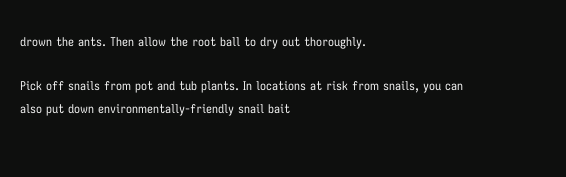drown the ants. Then allow the root ball to dry out thoroughly.

Pick off snails from pot and tub plants. In locations at risk from snails, you can also put down environmentally-friendly snail bait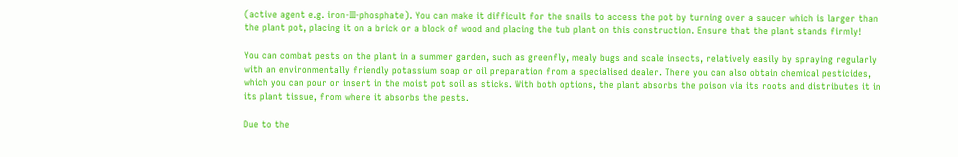(active agent e.g. iron-III-phosphate). You can make it difficult for the snails to access the pot by turning over a saucer which is larger than the plant pot, placing it on a brick or a block of wood and placing the tub plant on this construction. Ensure that the plant stands firmly!

You can combat pests on the plant in a summer garden, such as greenfly, mealy bugs and scale insects, relatively easily by spraying regularly with an environmentally friendly potassium soap or oil preparation from a specialised dealer. There you can also obtain chemical pesticides, which you can pour or insert in the moist pot soil as sticks. With both options, the plant absorbs the poison via its roots and distributes it in its plant tissue, from where it absorbs the pests.

Due to the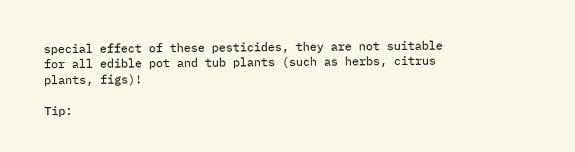special effect of these pesticides, they are not suitable for all edible pot and tub plants (such as herbs, citrus plants, figs)!

Tip: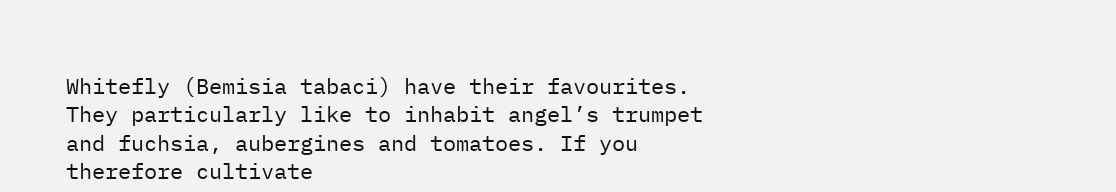Whitefly (Bemisia tabaci) have their favourites. They particularly like to inhabit angel’s trumpet and fuchsia, aubergines and tomatoes. If you therefore cultivate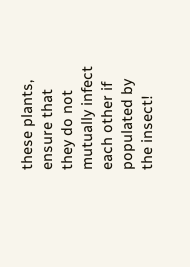these plants, ensure that they do not mutually infect each other if populated by the insect!